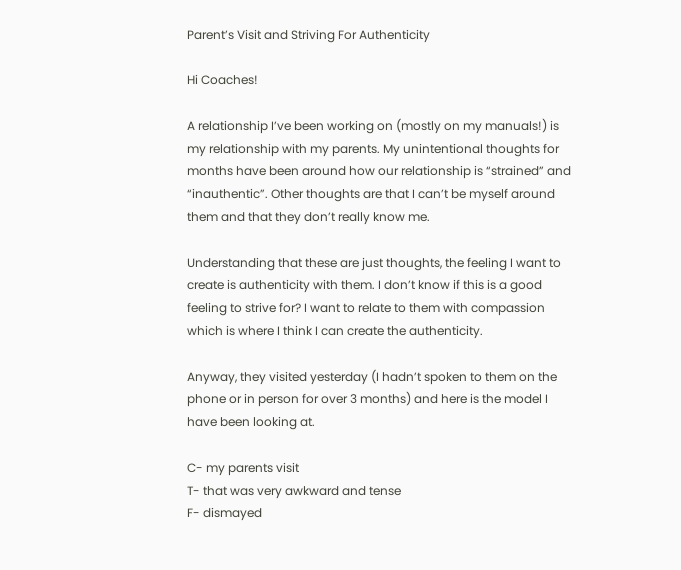Parent’s Visit and Striving For Authenticity

Hi Coaches!

A relationship I’ve been working on (mostly on my manuals!) is my relationship with my parents. My unintentional thoughts for months have been around how our relationship is “strained” and “inauthentic”. Other thoughts are that I can’t be myself around them and that they don’t really know me.

Understanding that these are just thoughts, the feeling I want to create is authenticity with them. I don’t know if this is a good feeling to strive for? I want to relate to them with compassion which is where I think I can create the authenticity.

Anyway, they visited yesterday (I hadn’t spoken to them on the phone or in person for over 3 months) and here is the model I have been looking at.

C- my parents visit
T- that was very awkward and tense
F- dismayed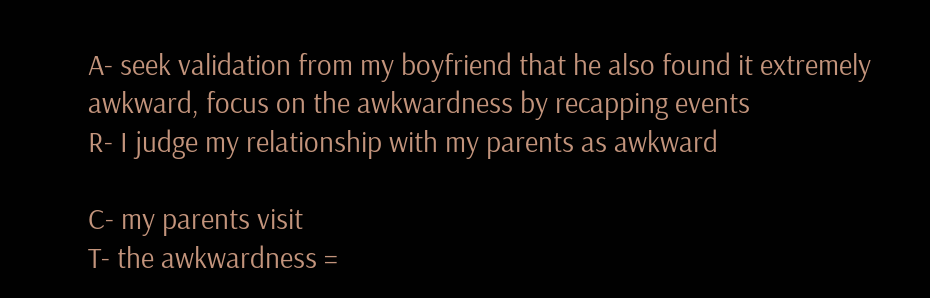A- seek validation from my boyfriend that he also found it extremely awkward, focus on the awkwardness by recapping events
R- I judge my relationship with my parents as awkward

C- my parents visit
T- the awkwardness =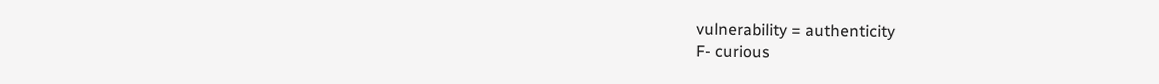vulnerability = authenticity
F- curious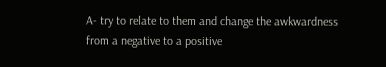A- try to relate to them and change the awkwardness from a negative to a positive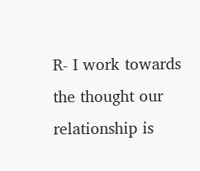R- I work towards the thought our relationship is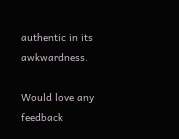authentic in its awkwardness.

Would love any feedback